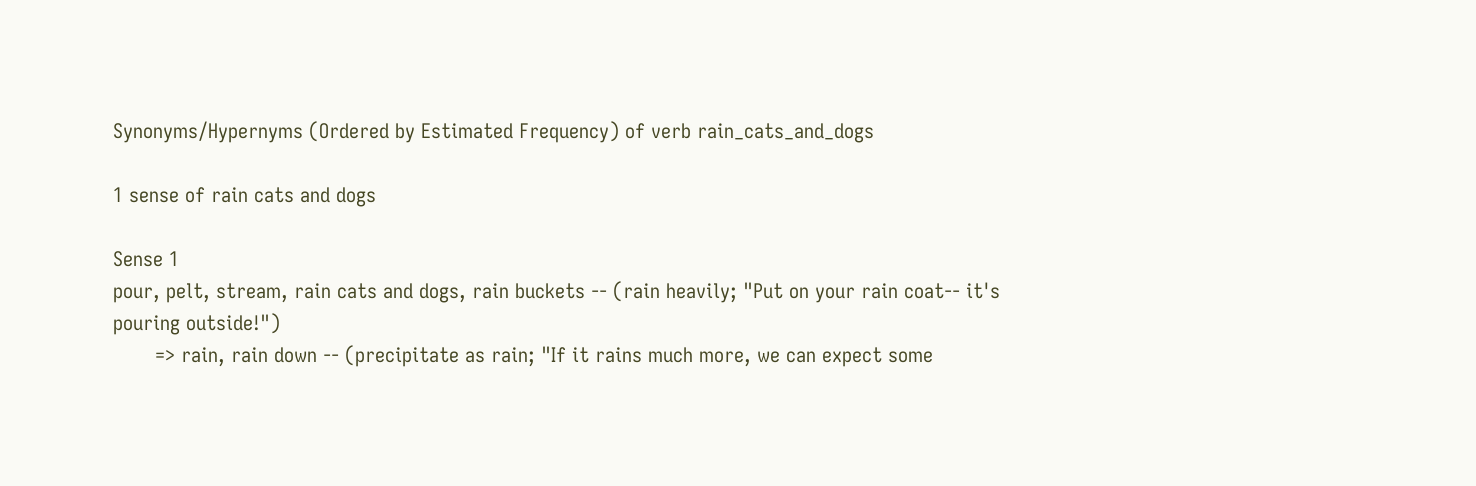Synonyms/Hypernyms (Ordered by Estimated Frequency) of verb rain_cats_and_dogs

1 sense of rain cats and dogs

Sense 1
pour, pelt, stream, rain cats and dogs, rain buckets -- (rain heavily; "Put on your rain coat-- it's pouring outside!")
       => rain, rain down -- (precipitate as rain; "If it rains much more, we can expect some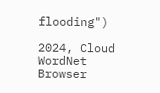flooding")

2024, Cloud WordNet Browser